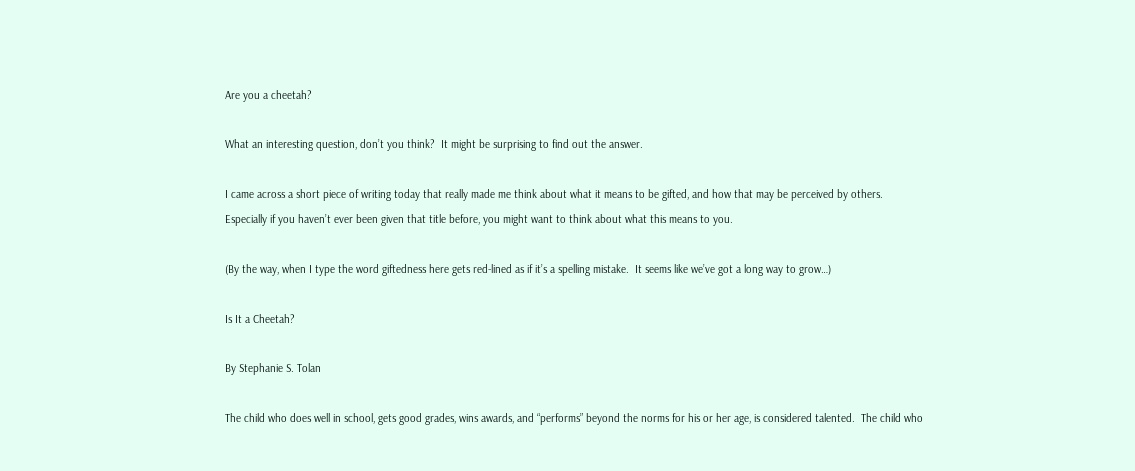Are you a cheetah?

What an interesting question, don’t you think?  It might be surprising to find out the answer.

I came across a short piece of writing today that really made me think about what it means to be gifted, and how that may be perceived by others.  Especially if you haven’t ever been given that title before, you might want to think about what this means to you.

(By the way, when I type the word giftedness here gets red-lined as if it’s a spelling mistake.  It seems like we’ve got a long way to grow…)

Is It a Cheetah?

By Stephanie S. Tolan

The child who does well in school, gets good grades, wins awards, and “performs” beyond the norms for his or her age, is considered talented.  The child who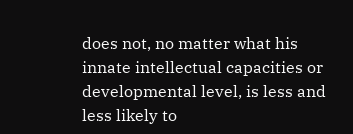does not, no matter what his innate intellectual capacities or developmental level, is less and less likely to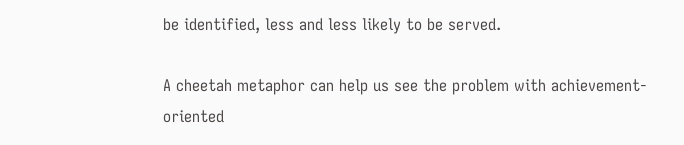be identified, less and less likely to be served.

A cheetah metaphor can help us see the problem with achievement-oriented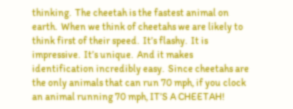thinking.  The cheetah is the fastest animal on earth.  When we think of cheetahs we are likely to think first of their speed.  It’s flashy.  It is impressive.  It’s unique.  And it makes identification incredibly easy.  Since cheetahs are the only animals that can run 70 mph, if you clock an animal running 70 mph, IT’S A CHEETAH!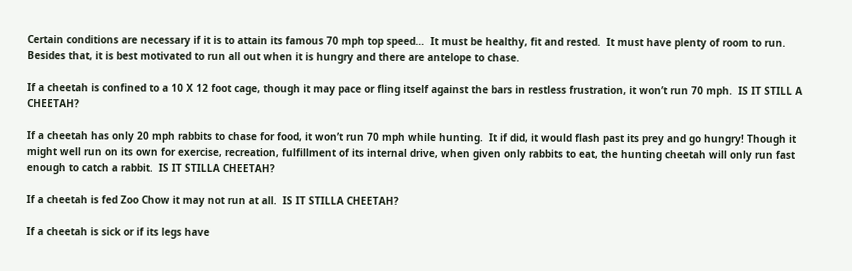Certain conditions are necessary if it is to attain its famous 70 mph top speed…  It must be healthy, fit and rested.  It must have plenty of room to run.  Besides that, it is best motivated to run all out when it is hungry and there are antelope to chase.

If a cheetah is confined to a 10 X 12 foot cage, though it may pace or fling itself against the bars in restless frustration, it won’t run 70 mph.  IS IT STILL A CHEETAH?

If a cheetah has only 20 mph rabbits to chase for food, it won’t run 70 mph while hunting.  It if did, it would flash past its prey and go hungry! Though it might well run on its own for exercise, recreation, fulfillment of its internal drive, when given only rabbits to eat, the hunting cheetah will only run fast enough to catch a rabbit.  IS IT STILLA CHEETAH?

If a cheetah is fed Zoo Chow it may not run at all.  IS IT STILLA CHEETAH?

If a cheetah is sick or if its legs have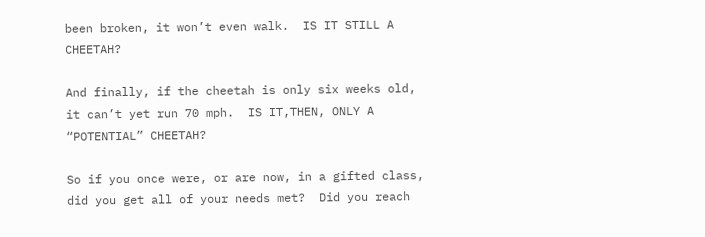been broken, it won’t even walk.  IS IT STILL A CHEETAH?

And finally, if the cheetah is only six weeks old, it can’t yet run 70 mph.  IS IT,THEN, ONLY A “POTENTIAL” CHEETAH?

So if you once were, or are now, in a gifted class, did you get all of your needs met?  Did you reach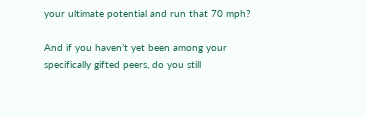your ultimate potential and run that 70 mph?

And if you haven’t yet been among your specifically gifted peers, do you still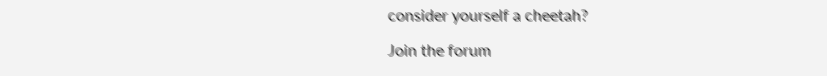consider yourself a cheetah?

Join the forum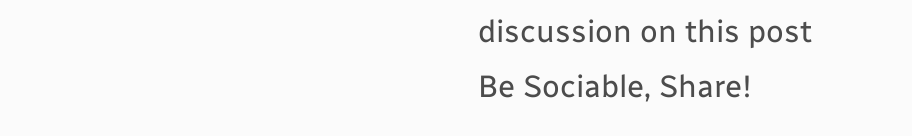discussion on this post
Be Sociable, Share!